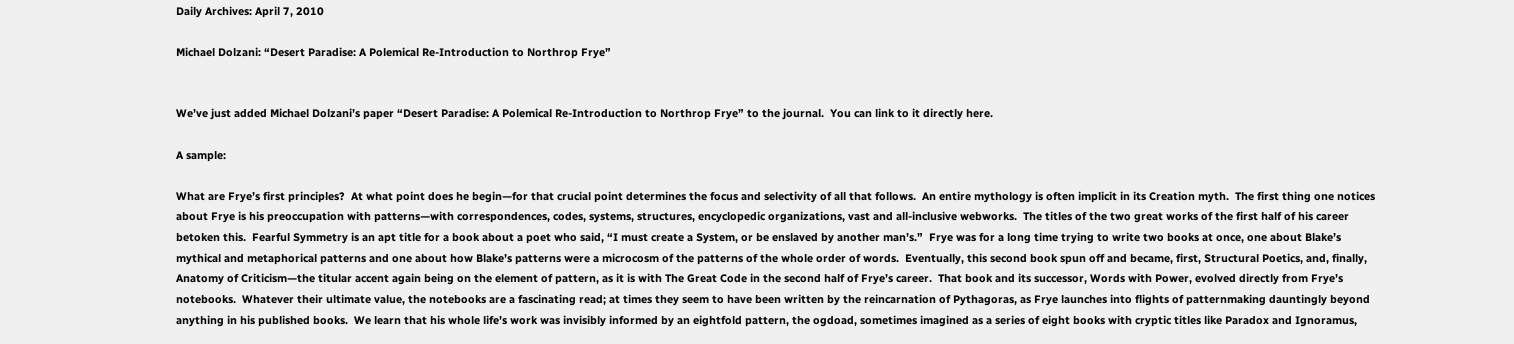Daily Archives: April 7, 2010

Michael Dolzani: “Desert Paradise: A Polemical Re-Introduction to Northrop Frye”


We’ve just added Michael Dolzani’s paper “Desert Paradise: A Polemical Re-Introduction to Northrop Frye” to the journal.  You can link to it directly here.

A sample:

What are Frye’s first principles?  At what point does he begin—for that crucial point determines the focus and selectivity of all that follows.  An entire mythology is often implicit in its Creation myth.  The first thing one notices about Frye is his preoccupation with patterns—with correspondences, codes, systems, structures, encyclopedic organizations, vast and all-inclusive webworks.  The titles of the two great works of the first half of his career betoken this.  Fearful Symmetry is an apt title for a book about a poet who said, “I must create a System, or be enslaved by another man’s.”  Frye was for a long time trying to write two books at once, one about Blake’s mythical and metaphorical patterns and one about how Blake’s patterns were a microcosm of the patterns of the whole order of words.  Eventually, this second book spun off and became, first, Structural Poetics, and, finally, Anatomy of Criticism—the titular accent again being on the element of pattern, as it is with The Great Code in the second half of Frye’s career.  That book and its successor, Words with Power, evolved directly from Frye’s notebooks.  Whatever their ultimate value, the notebooks are a fascinating read; at times they seem to have been written by the reincarnation of Pythagoras, as Frye launches into flights of patternmaking dauntingly beyond anything in his published books.  We learn that his whole life’s work was invisibly informed by an eightfold pattern, the ogdoad, sometimes imagined as a series of eight books with cryptic titles like Paradox and Ignoramus,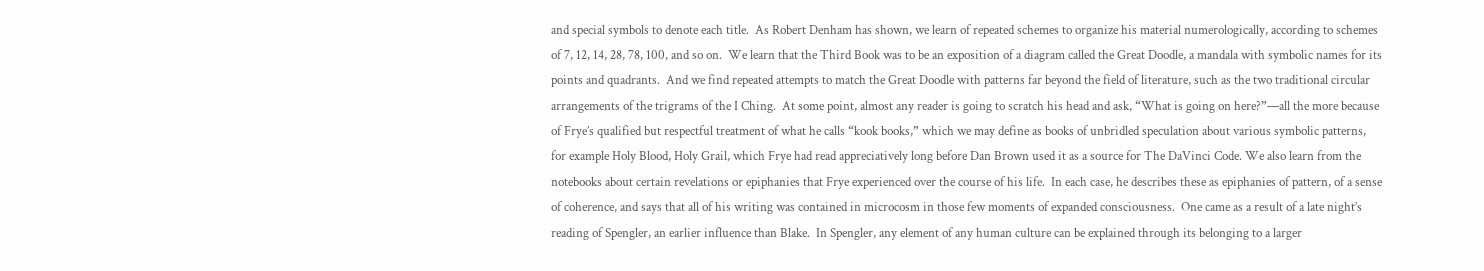and special symbols to denote each title.  As Robert Denham has shown, we learn of repeated schemes to organize his material numerologically, according to schemes of 7, 12, 14, 28, 78, 100, and so on.  We learn that the Third Book was to be an exposition of a diagram called the Great Doodle, a mandala with symbolic names for its points and quadrants.  And we find repeated attempts to match the Great Doodle with patterns far beyond the field of literature, such as the two traditional circular arrangements of the trigrams of the I Ching.  At some point, almost any reader is going to scratch his head and ask, “What is going on here?”—all the more because of Frye’s qualified but respectful treatment of what he calls “kook books,” which we may define as books of unbridled speculation about various symbolic patterns, for example Holy Blood, Holy Grail, which Frye had read appreciatively long before Dan Brown used it as a source for The DaVinci Code. We also learn from the notebooks about certain revelations or epiphanies that Frye experienced over the course of his life.  In each case, he describes these as epiphanies of pattern, of a sense of coherence, and says that all of his writing was contained in microcosm in those few moments of expanded consciousness.  One came as a result of a late night’s reading of Spengler, an earlier influence than Blake.  In Spengler, any element of any human culture can be explained through its belonging to a larger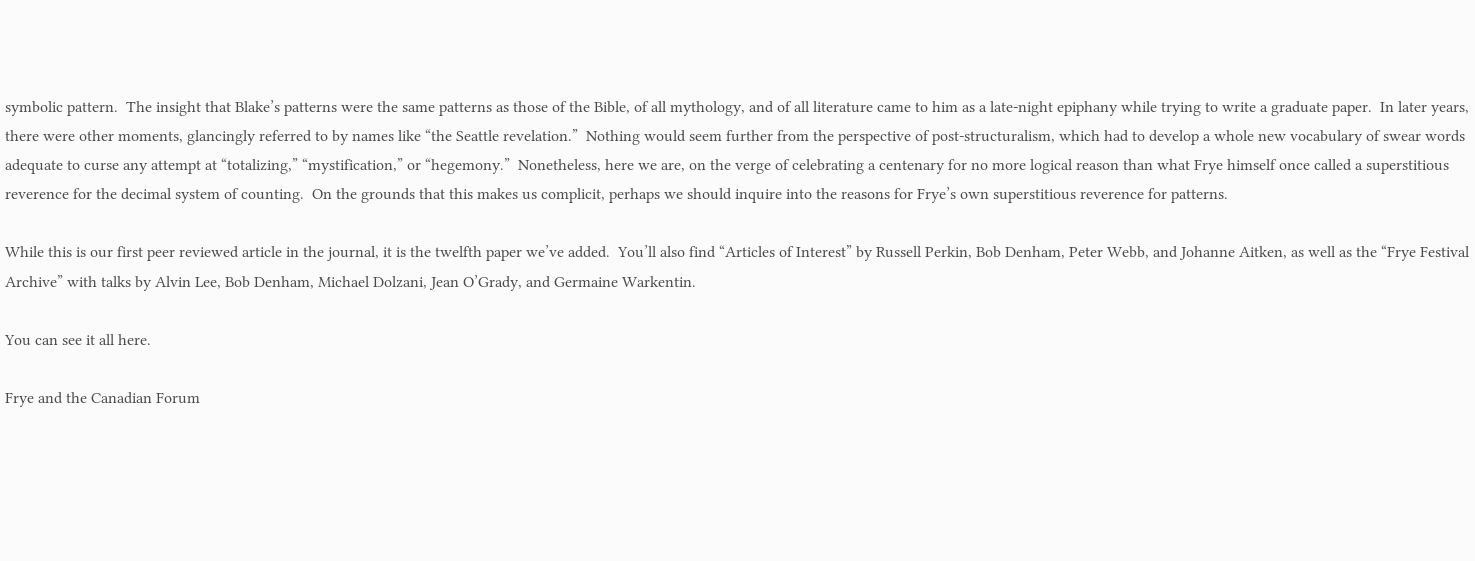symbolic pattern.  The insight that Blake’s patterns were the same patterns as those of the Bible, of all mythology, and of all literature came to him as a late-night epiphany while trying to write a graduate paper.  In later years, there were other moments, glancingly referred to by names like “the Seattle revelation.”  Nothing would seem further from the perspective of post-structuralism, which had to develop a whole new vocabulary of swear words adequate to curse any attempt at “totalizing,” “mystification,” or “hegemony.”  Nonetheless, here we are, on the verge of celebrating a centenary for no more logical reason than what Frye himself once called a superstitious reverence for the decimal system of counting.  On the grounds that this makes us complicit, perhaps we should inquire into the reasons for Frye’s own superstitious reverence for patterns.

While this is our first peer reviewed article in the journal, it is the twelfth paper we’ve added.  You’ll also find “Articles of Interest” by Russell Perkin, Bob Denham, Peter Webb, and Johanne Aitken, as well as the “Frye Festival Archive” with talks by Alvin Lee, Bob Denham, Michael Dolzani, Jean O’Grady, and Germaine Warkentin.

You can see it all here.

Frye and the Canadian Forum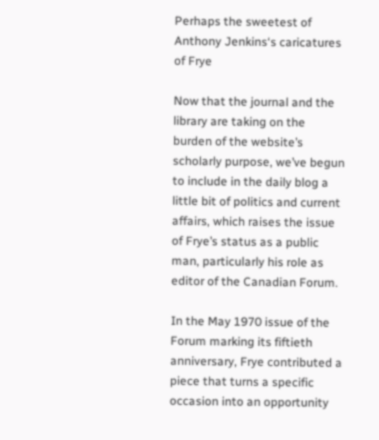Perhaps the sweetest of Anthony Jenkins‘s caricatures of Frye

Now that the journal and the library are taking on the burden of the website’s scholarly purpose, we’ve begun to include in the daily blog a little bit of politics and current affairs, which raises the issue of Frye’s status as a public man, particularly his role as editor of the Canadian Forum.

In the May 1970 issue of the Forum marking its fiftieth anniversary, Frye contributed a piece that turns a specific occasion into an opportunity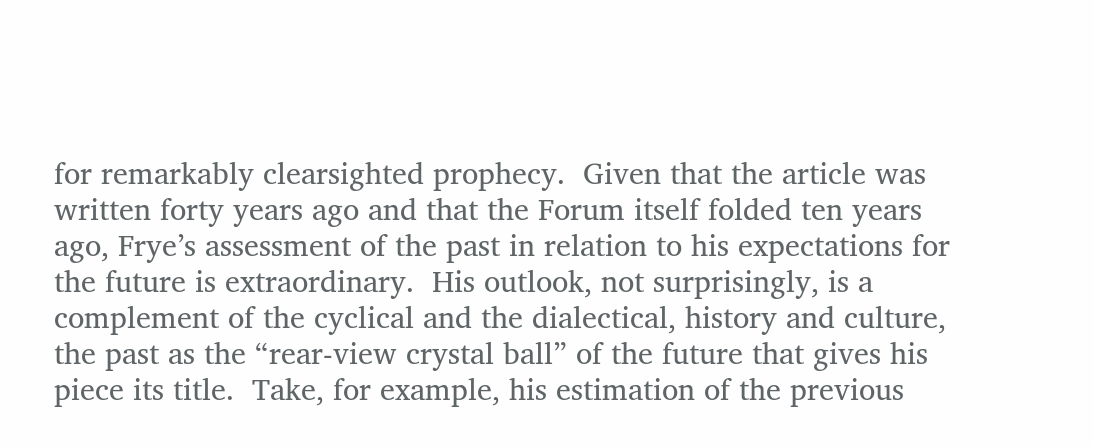for remarkably clearsighted prophecy.  Given that the article was written forty years ago and that the Forum itself folded ten years ago, Frye’s assessment of the past in relation to his expectations for the future is extraordinary.  His outlook, not surprisingly, is a complement of the cyclical and the dialectical, history and culture, the past as the “rear-view crystal ball” of the future that gives his piece its title.  Take, for example, his estimation of the previous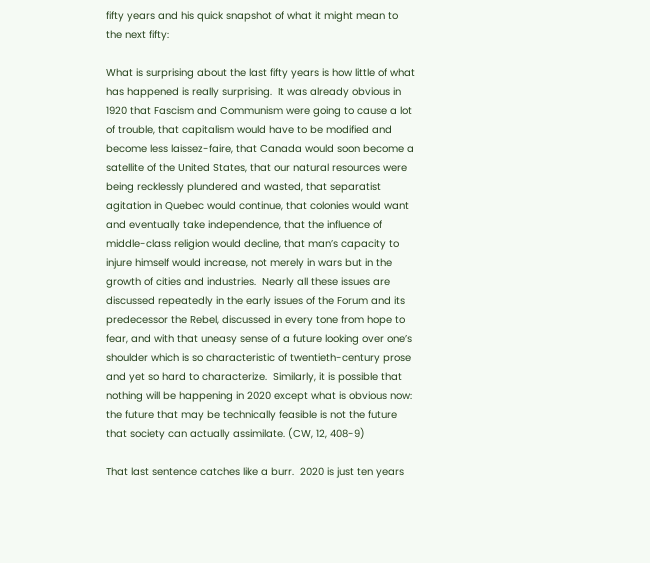fifty years and his quick snapshot of what it might mean to the next fifty:

What is surprising about the last fifty years is how little of what has happened is really surprising.  It was already obvious in 1920 that Fascism and Communism were going to cause a lot of trouble, that capitalism would have to be modified and become less laissez-faire, that Canada would soon become a satellite of the United States, that our natural resources were being recklessly plundered and wasted, that separatist agitation in Quebec would continue, that colonies would want and eventually take independence, that the influence of middle-class religion would decline, that man’s capacity to injure himself would increase, not merely in wars but in the growth of cities and industries.  Nearly all these issues are discussed repeatedly in the early issues of the Forum and its predecessor the Rebel, discussed in every tone from hope to fear, and with that uneasy sense of a future looking over one’s shoulder which is so characteristic of twentieth-century prose and yet so hard to characterize.  Similarly, it is possible that nothing will be happening in 2020 except what is obvious now: the future that may be technically feasible is not the future that society can actually assimilate. (CW, 12, 408-9)

That last sentence catches like a burr.  2020 is just ten years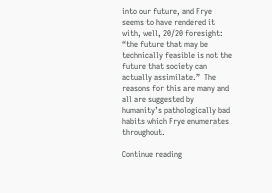into our future, and Frye seems to have rendered it with, well, 20/20 foresight: “the future that may be technically feasible is not the future that society can actually assimilate.”  The reasons for this are many and all are suggested by humanity’s pathologically bad habits which Frye enumerates throughout.

Continue reading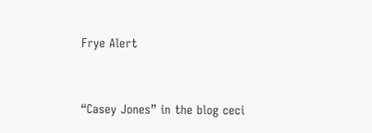Frye Alert


“Casey Jones” in the blog ceci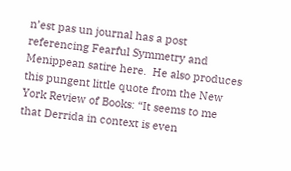n’est pas un journal has a post referencing Fearful Symmetry and Menippean satire here.  He also produces this pungent little quote from the New York Review of Books: “It seems to me that Derrida in context is even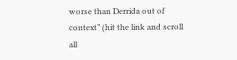worse than Derrida out of context” (hit the link and scroll all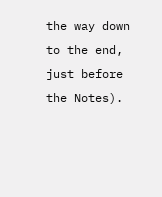the way down to the end, just before the Notes).